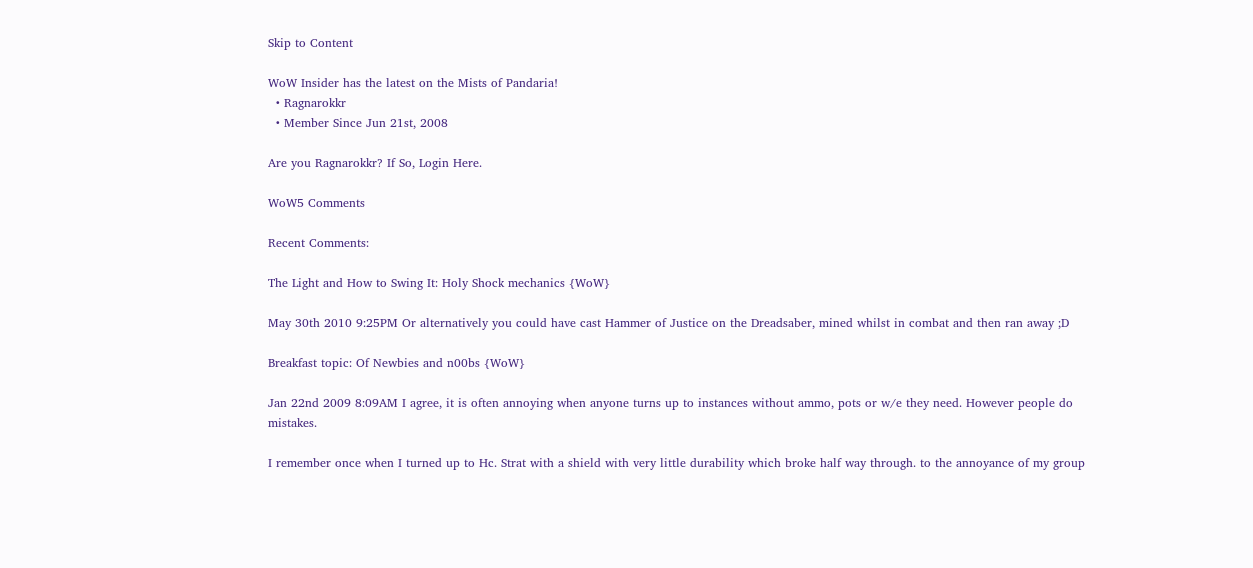Skip to Content

WoW Insider has the latest on the Mists of Pandaria!
  • Ragnarokkr
  • Member Since Jun 21st, 2008

Are you Ragnarokkr? If So, Login Here.

WoW5 Comments

Recent Comments:

The Light and How to Swing It: Holy Shock mechanics {WoW}

May 30th 2010 9:25PM Or alternatively you could have cast Hammer of Justice on the Dreadsaber, mined whilst in combat and then ran away ;D

Breakfast topic: Of Newbies and n00bs {WoW}

Jan 22nd 2009 8:09AM I agree, it is often annoying when anyone turns up to instances without ammo, pots or w/e they need. However people do mistakes.

I remember once when I turned up to Hc. Strat with a shield with very little durability which broke half way through. to the annoyance of my group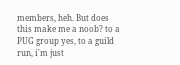members, heh. But does this make me a noob? to a PUG group yes, to a guild run, i'm just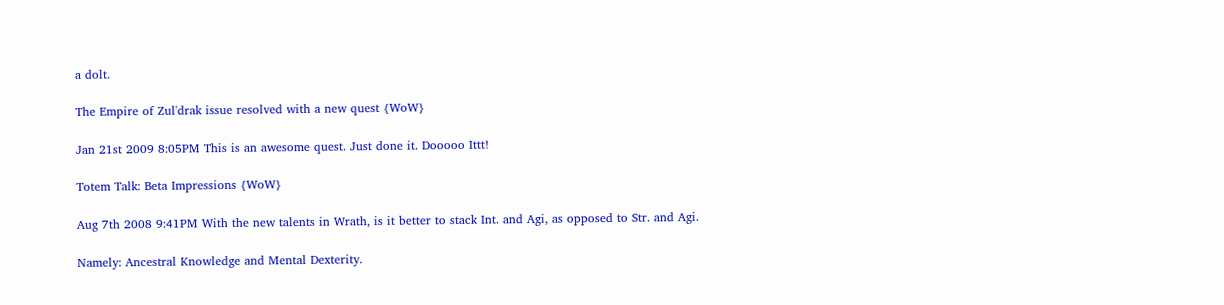a dolt.

The Empire of Zul'drak issue resolved with a new quest {WoW}

Jan 21st 2009 8:05PM This is an awesome quest. Just done it. Dooooo Ittt!

Totem Talk: Beta Impressions {WoW}

Aug 7th 2008 9:41PM With the new talents in Wrath, is it better to stack Int. and Agi, as opposed to Str. and Agi.

Namely: Ancestral Knowledge and Mental Dexterity.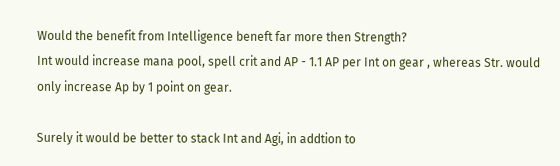Would the benefit from Intelligence beneft far more then Strength?
Int would increase mana pool, spell crit and AP - 1.1 AP per Int on gear , whereas Str. would only increase Ap by 1 point on gear.

Surely it would be better to stack Int and Agi, in addtion to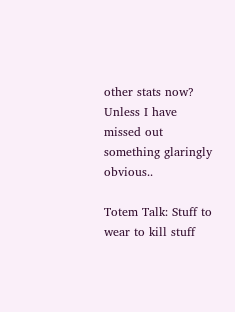other stats now? Unless I have missed out something glaringly obvious..

Totem Talk: Stuff to wear to kill stuff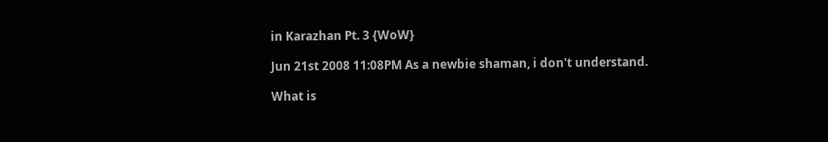in Karazhan Pt. 3 {WoW}

Jun 21st 2008 11:08PM As a newbie shaman, i don't understand.

What is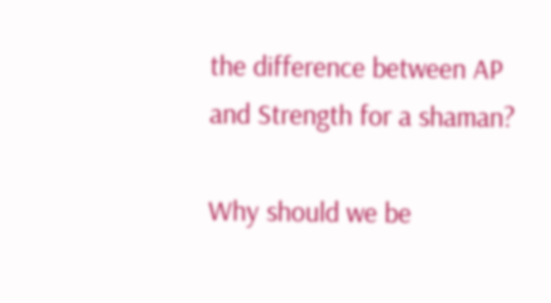the difference between AP and Strength for a shaman?

Why should we be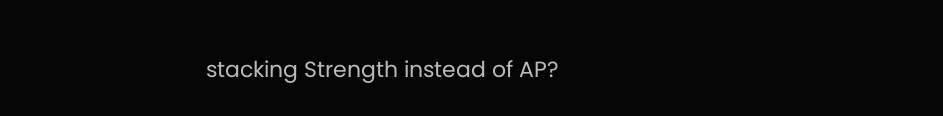stacking Strength instead of AP?